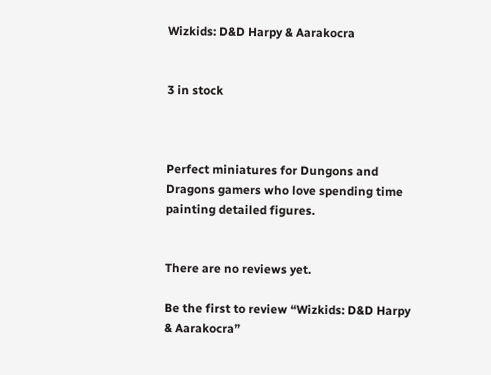Wizkids: D&D Harpy & Aarakocra


3 in stock



Perfect miniatures for Dungons and Dragons gamers who love spending time painting detailed figures.


There are no reviews yet.

Be the first to review “Wizkids: D&D Harpy & Aarakocra”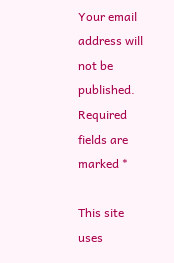Your email address will not be published. Required fields are marked *

This site uses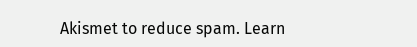Akismet to reduce spam. Learn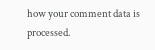how your comment data is processed.